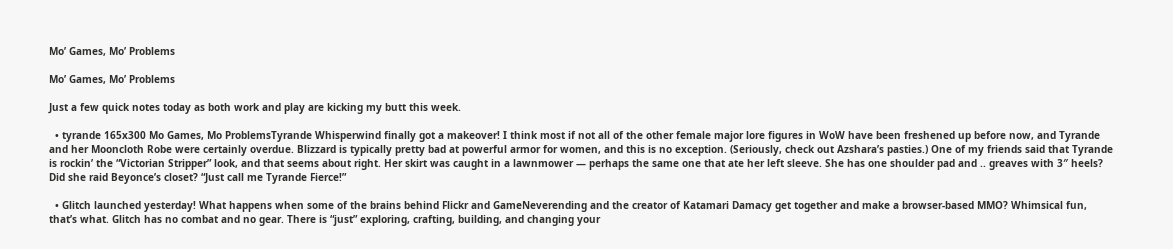Mo’ Games, Mo’ Problems

Mo’ Games, Mo’ Problems

Just a few quick notes today as both work and play are kicking my butt this week.

  • tyrande 165x300 Mo Games, Mo ProblemsTyrande Whisperwind finally got a makeover! I think most if not all of the other female major lore figures in WoW have been freshened up before now, and Tyrande and her Mooncloth Robe were certainly overdue. Blizzard is typically pretty bad at powerful armor for women, and this is no exception. (Seriously, check out Azshara’s pasties.) One of my friends said that Tyrande is rockin’ the “Victorian Stripper” look, and that seems about right. Her skirt was caught in a lawnmower — perhaps the same one that ate her left sleeve. She has one shoulder pad and .. greaves with 3″ heels? Did she raid Beyonce’s closet? “Just call me Tyrande Fierce!”

  • Glitch launched yesterday! What happens when some of the brains behind Flickr and GameNeverending and the creator of Katamari Damacy get together and make a browser-based MMO? Whimsical fun, that’s what. Glitch has no combat and no gear. There is “just” exploring, crafting, building, and changing your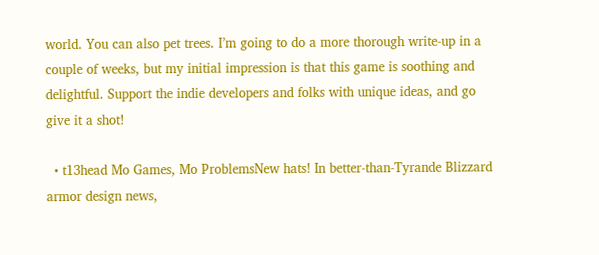world. You can also pet trees. I’m going to do a more thorough write-up in a couple of weeks, but my initial impression is that this game is soothing and delightful. Support the indie developers and folks with unique ideas, and go give it a shot!

  • t13head Mo Games, Mo ProblemsNew hats! In better-than-Tyrande Blizzard armor design news,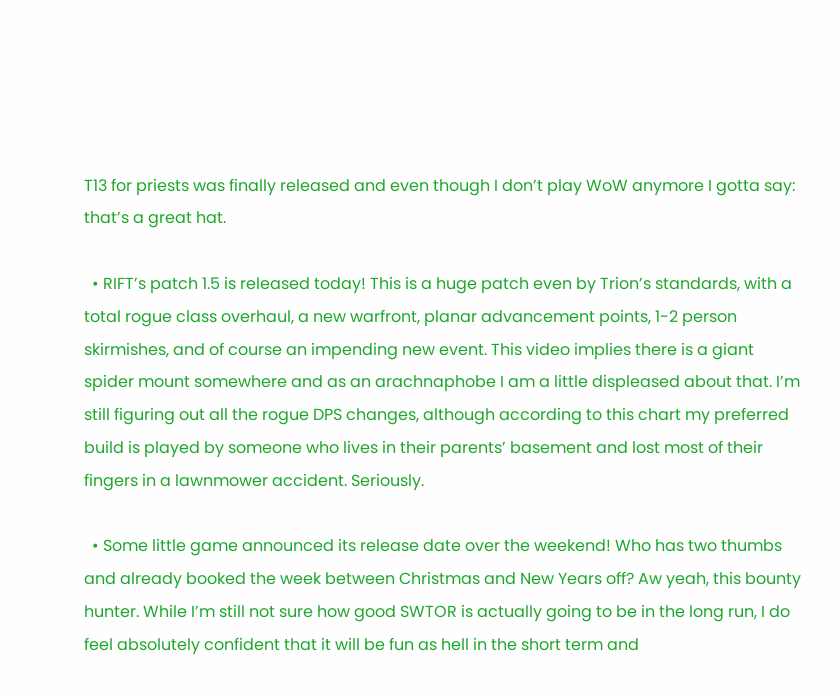T13 for priests was finally released and even though I don’t play WoW anymore I gotta say: that’s a great hat.

  • RIFT’s patch 1.5 is released today! This is a huge patch even by Trion’s standards, with a total rogue class overhaul, a new warfront, planar advancement points, 1-2 person skirmishes, and of course an impending new event. This video implies there is a giant spider mount somewhere and as an arachnaphobe I am a little displeased about that. I’m still figuring out all the rogue DPS changes, although according to this chart my preferred build is played by someone who lives in their parents’ basement and lost most of their fingers in a lawnmower accident. Seriously.

  • Some little game announced its release date over the weekend! Who has two thumbs and already booked the week between Christmas and New Years off? Aw yeah, this bounty hunter. While I’m still not sure how good SWTOR is actually going to be in the long run, I do feel absolutely confident that it will be fun as hell in the short term and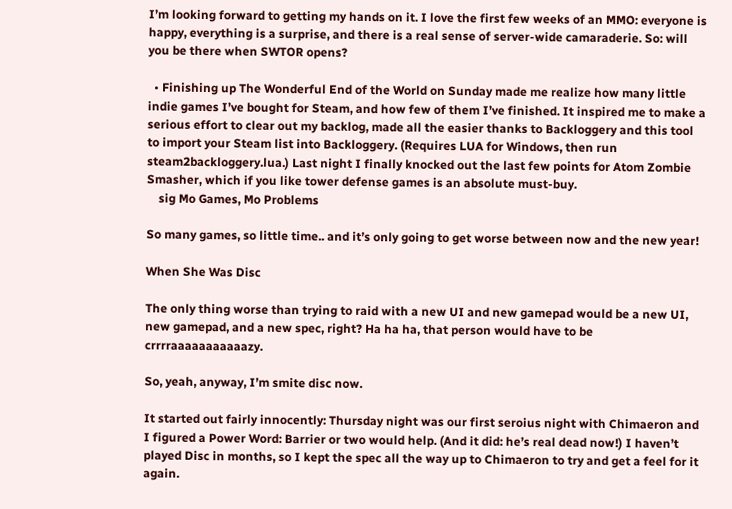I’m looking forward to getting my hands on it. I love the first few weeks of an MMO: everyone is happy, everything is a surprise, and there is a real sense of server-wide camaraderie. So: will you be there when SWTOR opens?

  • Finishing up The Wonderful End of the World on Sunday made me realize how many little indie games I’ve bought for Steam, and how few of them I’ve finished. It inspired me to make a serious effort to clear out my backlog, made all the easier thanks to Backloggery and this tool to import your Steam list into Backloggery. (Requires LUA for Windows, then run steam2backloggery.lua.) Last night I finally knocked out the last few points for Atom Zombie Smasher, which if you like tower defense games is an absolute must-buy.
    sig Mo Games, Mo Problems

So many games, so little time.. and it’s only going to get worse between now and the new year!

When She Was Disc

The only thing worse than trying to raid with a new UI and new gamepad would be a new UI, new gamepad, and a new spec, right? Ha ha ha, that person would have to be crrrraaaaaaaaaaazy.

So, yeah, anyway, I’m smite disc now.

It started out fairly innocently: Thursday night was our first seroius night with Chimaeron and I figured a Power Word: Barrier or two would help. (And it did: he’s real dead now!) I haven’t played Disc in months, so I kept the spec all the way up to Chimaeron to try and get a feel for it again.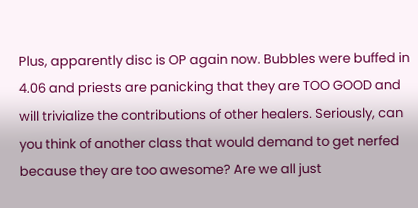Plus, apparently disc is OP again now. Bubbles were buffed in 4.06 and priests are panicking that they are TOO GOOD and will trivialize the contributions of other healers. Seriously, can you think of another class that would demand to get nerfed because they are too awesome? Are we all just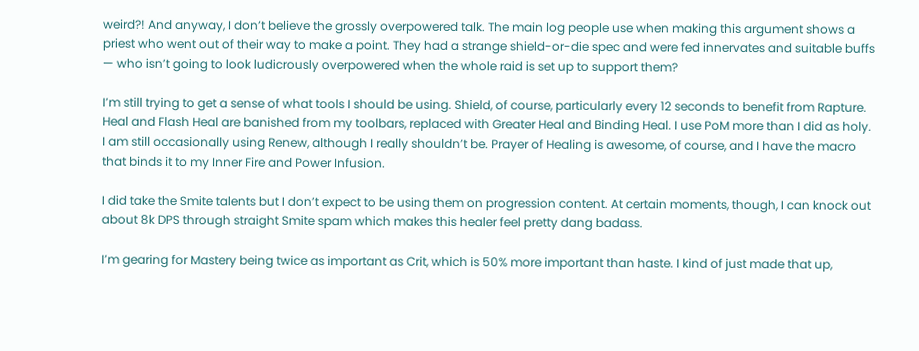weird?! And anyway, I don’t believe the grossly overpowered talk. The main log people use when making this argument shows a priest who went out of their way to make a point. They had a strange shield-or-die spec and were fed innervates and suitable buffs — who isn’t going to look ludicrously overpowered when the whole raid is set up to support them?

I’m still trying to get a sense of what tools I should be using. Shield, of course, particularly every 12 seconds to benefit from Rapture. Heal and Flash Heal are banished from my toolbars, replaced with Greater Heal and Binding Heal. I use PoM more than I did as holy. I am still occasionally using Renew, although I really shouldn’t be. Prayer of Healing is awesome, of course, and I have the macro that binds it to my Inner Fire and Power Infusion.

I did take the Smite talents but I don’t expect to be using them on progression content. At certain moments, though, I can knock out about 8k DPS through straight Smite spam which makes this healer feel pretty dang badass.

I’m gearing for Mastery being twice as important as Crit, which is 50% more important than haste. I kind of just made that up,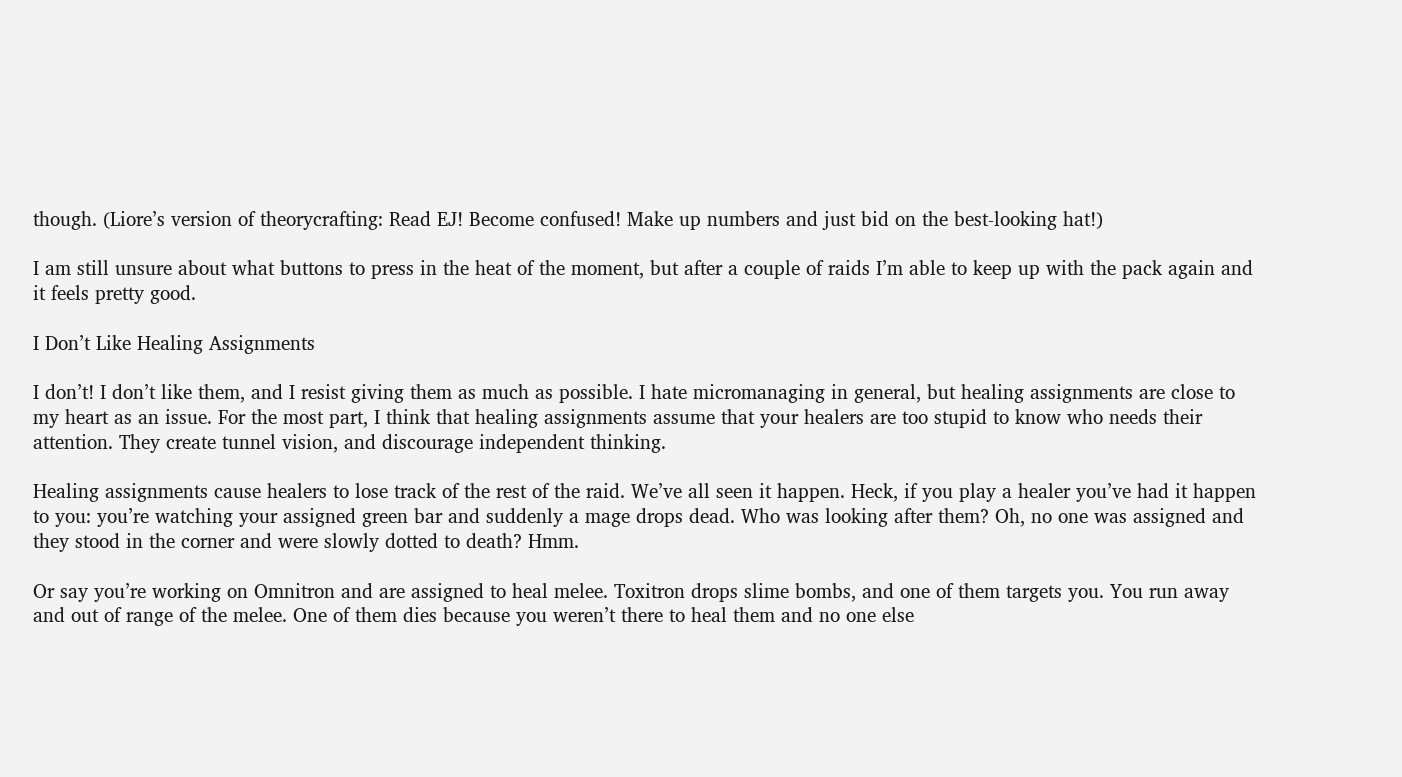though. (Liore’s version of theorycrafting: Read EJ! Become confused! Make up numbers and just bid on the best-looking hat!)

I am still unsure about what buttons to press in the heat of the moment, but after a couple of raids I’m able to keep up with the pack again and it feels pretty good.

I Don’t Like Healing Assignments

I don’t! I don’t like them, and I resist giving them as much as possible. I hate micromanaging in general, but healing assignments are close to my heart as an issue. For the most part, I think that healing assignments assume that your healers are too stupid to know who needs their attention. They create tunnel vision, and discourage independent thinking.

Healing assignments cause healers to lose track of the rest of the raid. We’ve all seen it happen. Heck, if you play a healer you’ve had it happen to you: you’re watching your assigned green bar and suddenly a mage drops dead. Who was looking after them? Oh, no one was assigned and they stood in the corner and were slowly dotted to death? Hmm.

Or say you’re working on Omnitron and are assigned to heal melee. Toxitron drops slime bombs, and one of them targets you. You run away and out of range of the melee. One of them dies because you weren’t there to heal them and no one else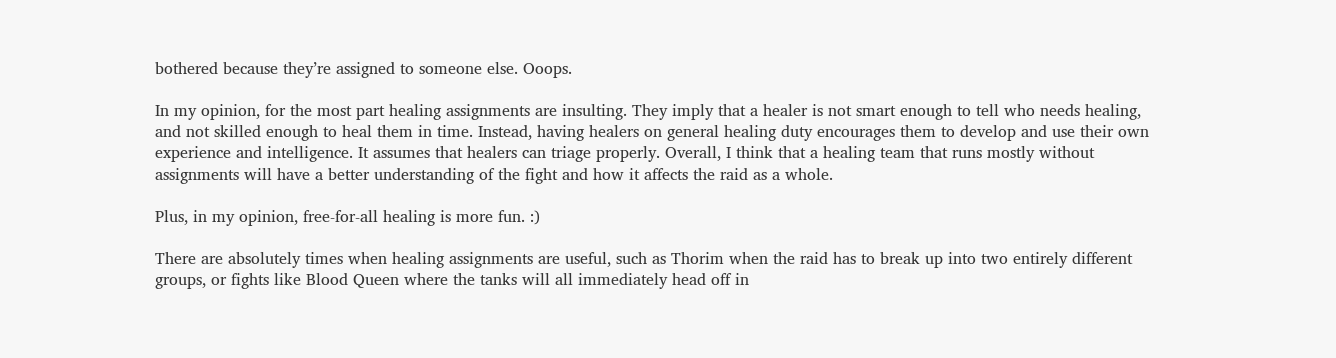bothered because they’re assigned to someone else. Ooops.

In my opinion, for the most part healing assignments are insulting. They imply that a healer is not smart enough to tell who needs healing, and not skilled enough to heal them in time. Instead, having healers on general healing duty encourages them to develop and use their own experience and intelligence. It assumes that healers can triage properly. Overall, I think that a healing team that runs mostly without assignments will have a better understanding of the fight and how it affects the raid as a whole.

Plus, in my opinion, free-for-all healing is more fun. :)

There are absolutely times when healing assignments are useful, such as Thorim when the raid has to break up into two entirely different groups, or fights like Blood Queen where the tanks will all immediately head off in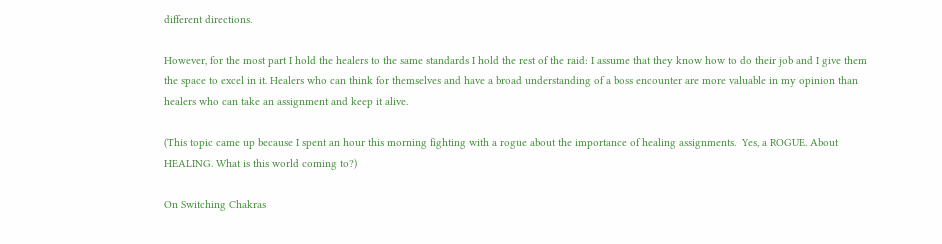different directions.

However, for the most part I hold the healers to the same standards I hold the rest of the raid: I assume that they know how to do their job and I give them the space to excel in it. Healers who can think for themselves and have a broad understanding of a boss encounter are more valuable in my opinion than healers who can take an assignment and keep it alive.

(This topic came up because I spent an hour this morning fighting with a rogue about the importance of healing assignments.  Yes, a ROGUE. About HEALING. What is this world coming to?)

On Switching Chakras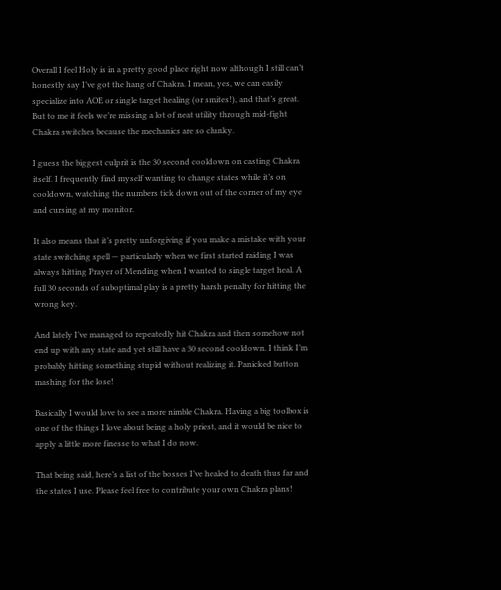Overall I feel Holy is in a pretty good place right now although I still can’t honestly say I’ve got the hang of Chakra. I mean, yes, we can easily specialize into AOE or single target healing (or smites!), and that’s great. But to me it feels we’re missing a lot of neat utility through mid-fight Chakra switches because the mechanics are so clunky.

I guess the biggest culprit is the 30 second cooldown on casting Chakra itself. I frequently find myself wanting to change states while it’s on cooldown, watching the numbers tick down out of the corner of my eye and cursing at my monitor.

It also means that it’s pretty unforgiving if you make a mistake with your state switching spell — particularly when we first started raiding I was always hitting Prayer of Mending when I wanted to single target heal. A full 30 seconds of suboptimal play is a pretty harsh penalty for hitting the wrong key.

And lately I’ve managed to repeatedly hit Chakra and then somehow not end up with any state and yet still have a 30 second cooldown. I think I’m probably hitting something stupid without realizing it. Panicked button mashing for the lose!

Basically I would love to see a more nimble Chakra. Having a big toolbox is one of the things I love about being a holy priest, and it would be nice to apply a little more finesse to what I do now.

That being said, here’s a list of the bosses I’ve healed to death thus far and the states I use. Please feel free to contribute your own Chakra plans!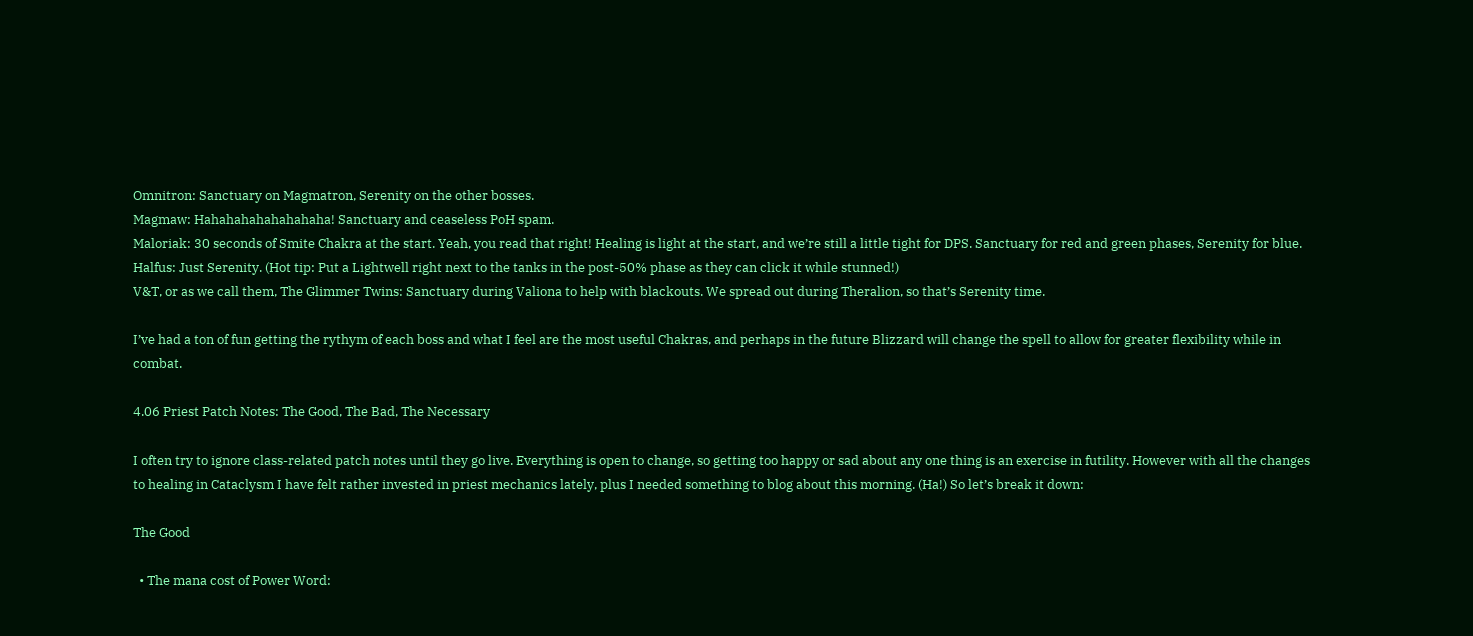Omnitron: Sanctuary on Magmatron, Serenity on the other bosses.
Magmaw: Hahahahahahahahaha! Sanctuary and ceaseless PoH spam.
Maloriak: 30 seconds of Smite Chakra at the start. Yeah, you read that right! Healing is light at the start, and we’re still a little tight for DPS. Sanctuary for red and green phases, Serenity for blue.
Halfus: Just Serenity. (Hot tip: Put a Lightwell right next to the tanks in the post-50% phase as they can click it while stunned!)
V&T, or as we call them, The Glimmer Twins: Sanctuary during Valiona to help with blackouts. We spread out during Theralion, so that’s Serenity time.

I’ve had a ton of fun getting the rythym of each boss and what I feel are the most useful Chakras, and perhaps in the future Blizzard will change the spell to allow for greater flexibility while in combat.

4.06 Priest Patch Notes: The Good, The Bad, The Necessary

I often try to ignore class-related patch notes until they go live. Everything is open to change, so getting too happy or sad about any one thing is an exercise in futility. However with all the changes to healing in Cataclysm I have felt rather invested in priest mechanics lately, plus I needed something to blog about this morning. (Ha!) So let’s break it down:

The Good

  • The mana cost of Power Word: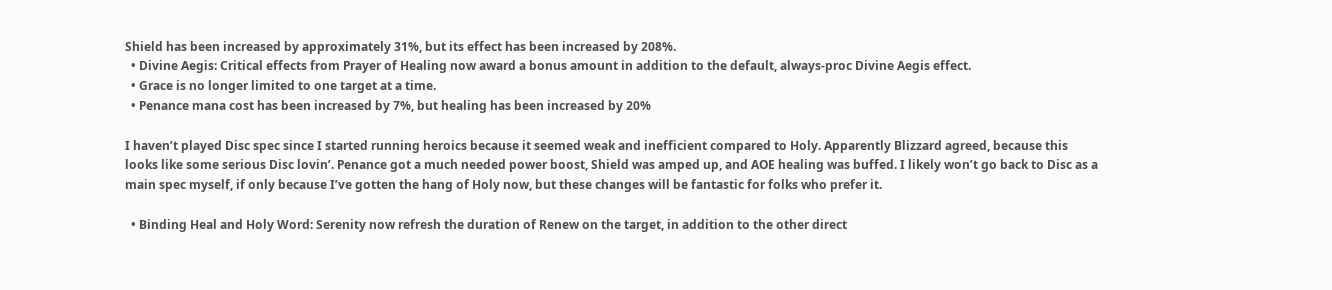Shield has been increased by approximately 31%, but its effect has been increased by 208%.
  • Divine Aegis: Critical effects from Prayer of Healing now award a bonus amount in addition to the default, always-proc Divine Aegis effect.
  • Grace is no longer limited to one target at a time.
  • Penance mana cost has been increased by 7%, but healing has been increased by 20%

I haven’t played Disc spec since I started running heroics because it seemed weak and inefficient compared to Holy. Apparently Blizzard agreed, because this looks like some serious Disc lovin’. Penance got a much needed power boost, Shield was amped up, and AOE healing was buffed. I likely won’t go back to Disc as a main spec myself, if only because I’ve gotten the hang of Holy now, but these changes will be fantastic for folks who prefer it.

  • Binding Heal and Holy Word: Serenity now refresh the duration of Renew on the target, in addition to the other direct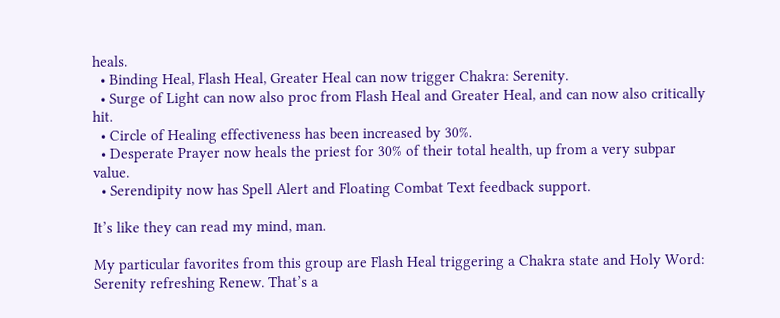heals.
  • Binding Heal, Flash Heal, Greater Heal can now trigger Chakra: Serenity.
  • Surge of Light can now also proc from Flash Heal and Greater Heal, and can now also critically hit.
  • Circle of Healing effectiveness has been increased by 30%.
  • Desperate Prayer now heals the priest for 30% of their total health, up from a very subpar value.
  • Serendipity now has Spell Alert and Floating Combat Text feedback support.

It’s like they can read my mind, man.

My particular favorites from this group are Flash Heal triggering a Chakra state and Holy Word: Serenity refreshing Renew. That’s a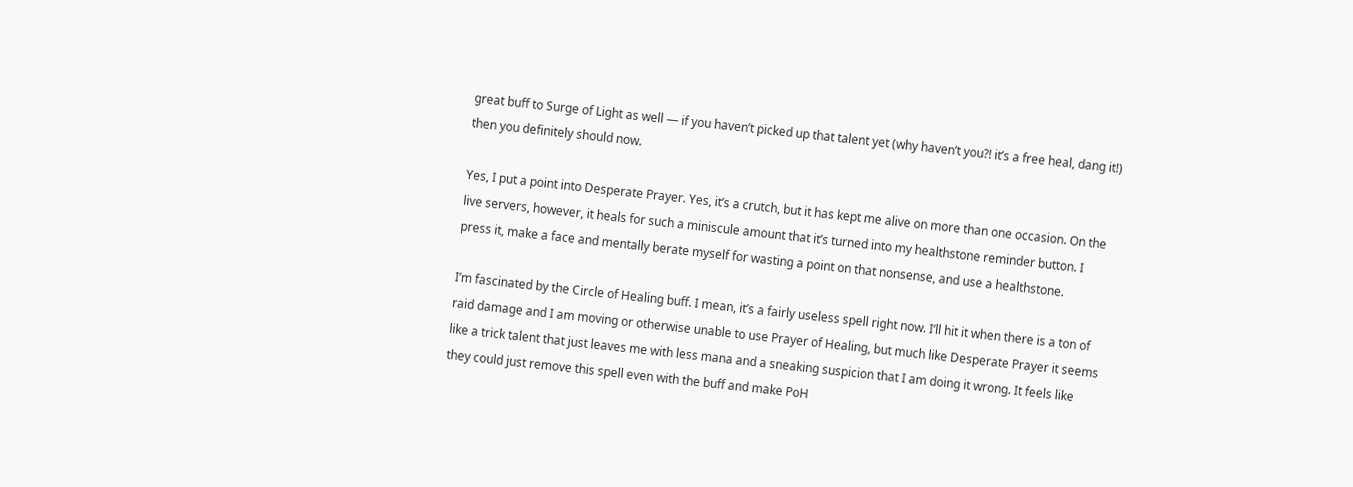great buff to Surge of Light as well — if you haven’t picked up that talent yet (why haven’t you?! it’s a free heal, dang it!) then you definitely should now.

Yes, I put a point into Desperate Prayer. Yes, it’s a crutch, but it has kept me alive on more than one occasion. On the live servers, however, it heals for such a miniscule amount that it’s turned into my healthstone reminder button. I press it, make a face and mentally berate myself for wasting a point on that nonsense, and use a healthstone.

I’m fascinated by the Circle of Healing buff. I mean, it’s a fairly useless spell right now. I’ll hit it when there is a ton of raid damage and I am moving or otherwise unable to use Prayer of Healing, but much like Desperate Prayer it seems like a trick talent that just leaves me with less mana and a sneaking suspicion that I am doing it wrong. It feels like they could just remove this spell even with the buff and make PoH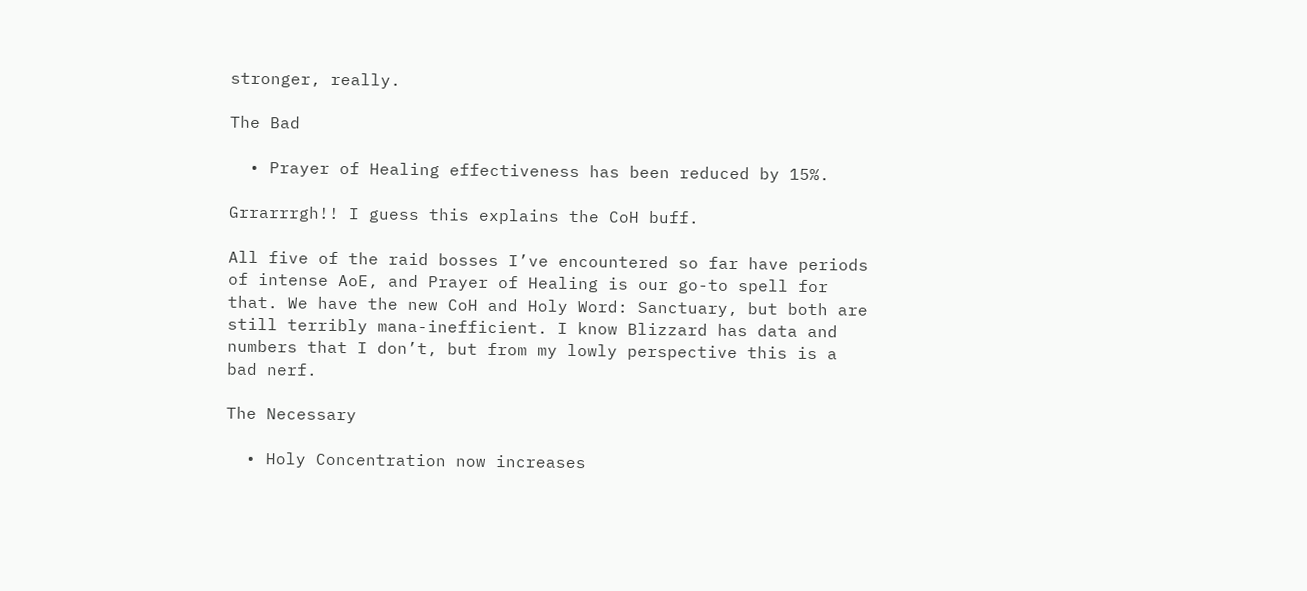stronger, really.

The Bad

  • Prayer of Healing effectiveness has been reduced by 15%.

Grrarrrgh!! I guess this explains the CoH buff.

All five of the raid bosses I’ve encountered so far have periods of intense AoE, and Prayer of Healing is our go-to spell for that. We have the new CoH and Holy Word: Sanctuary, but both are still terribly mana-inefficient. I know Blizzard has data and numbers that I don’t, but from my lowly perspective this is a bad nerf.

The Necessary

  • Holy Concentration now increases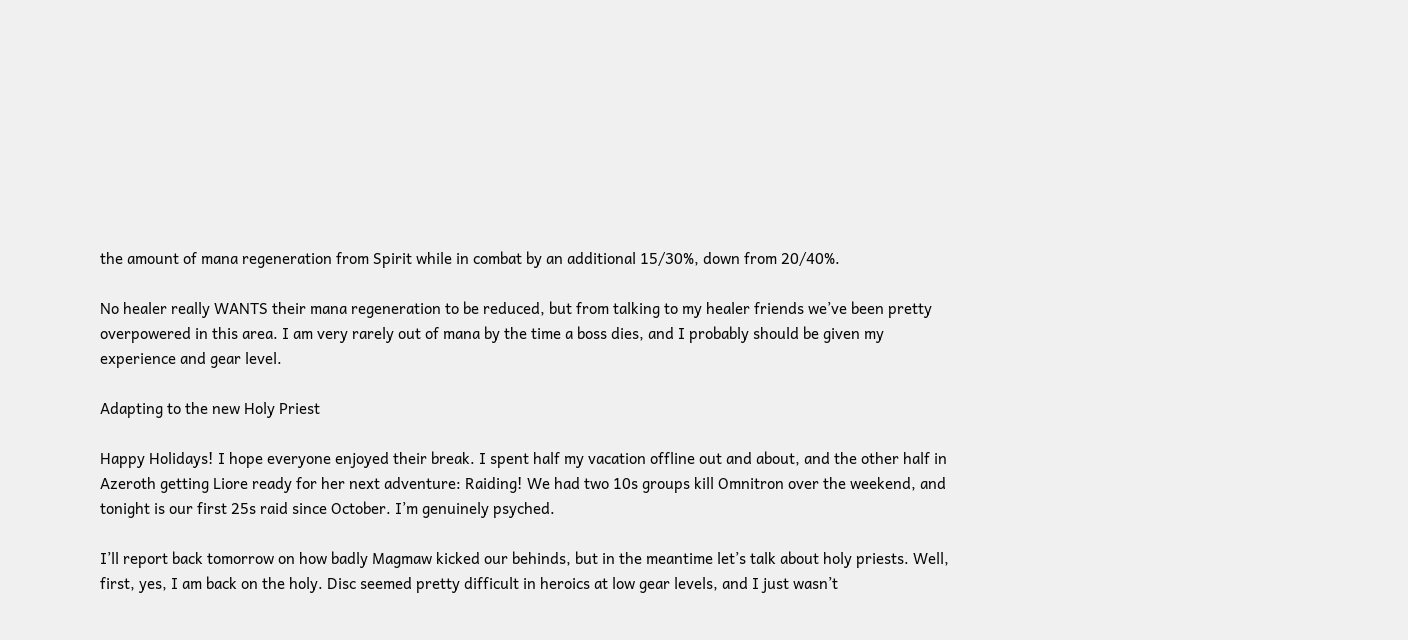the amount of mana regeneration from Spirit while in combat by an additional 15/30%, down from 20/40%.

No healer really WANTS their mana regeneration to be reduced, but from talking to my healer friends we’ve been pretty overpowered in this area. I am very rarely out of mana by the time a boss dies, and I probably should be given my experience and gear level.

Adapting to the new Holy Priest

Happy Holidays! I hope everyone enjoyed their break. I spent half my vacation offline out and about, and the other half in Azeroth getting Liore ready for her next adventure: Raiding! We had two 10s groups kill Omnitron over the weekend, and tonight is our first 25s raid since October. I’m genuinely psyched.

I’ll report back tomorrow on how badly Magmaw kicked our behinds, but in the meantime let’s talk about holy priests. Well, first, yes, I am back on the holy. Disc seemed pretty difficult in heroics at low gear levels, and I just wasn’t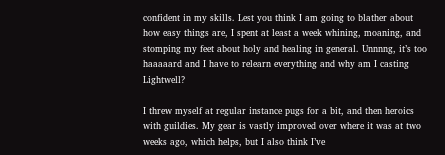confident in my skills. Lest you think I am going to blather about how easy things are, I spent at least a week whining, moaning, and stomping my feet about holy and healing in general. Unnnng, it’s too haaaaard and I have to relearn everything and why am I casting Lightwell?

I threw myself at regular instance pugs for a bit, and then heroics with guildies. My gear is vastly improved over where it was at two weeks ago, which helps, but I also think I’ve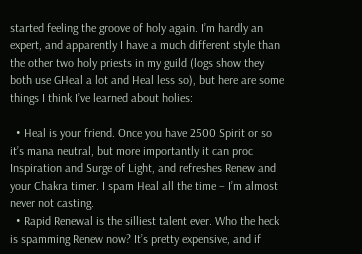started feeling the groove of holy again. I’m hardly an expert, and apparently I have a much different style than the other two holy priests in my guild (logs show they both use GHeal a lot and Heal less so), but here are some things I think I’ve learned about holies:

  • Heal is your friend. Once you have 2500 Spirit or so it’s mana neutral, but more importantly it can proc Inspiration and Surge of Light, and refreshes Renew and your Chakra timer. I spam Heal all the time – I’m almost never not casting.
  • Rapid Renewal is the silliest talent ever. Who the heck is spamming Renew now? It’s pretty expensive, and if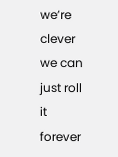we’re clever we can just roll it forever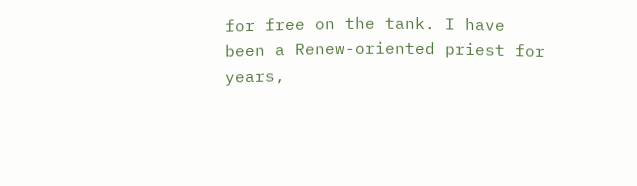for free on the tank. I have been a Renew-oriented priest for years,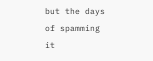but the days of spamming it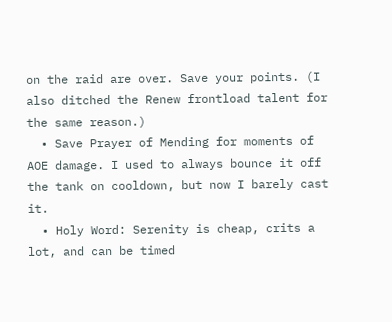on the raid are over. Save your points. (I also ditched the Renew frontload talent for the same reason.)
  • Save Prayer of Mending for moments of AOE damage. I used to always bounce it off the tank on cooldown, but now I barely cast it.
  • Holy Word: Serenity is cheap, crits a lot, and can be timed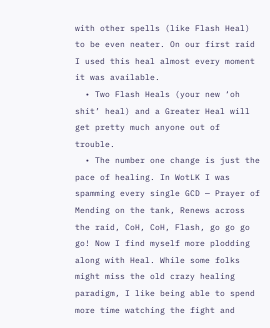with other spells (like Flash Heal) to be even neater. On our first raid I used this heal almost every moment it was available.
  • Two Flash Heals (your new ‘oh shit’ heal) and a Greater Heal will get pretty much anyone out of trouble.
  • The number one change is just the pace of healing. In WotLK I was spamming every single GCD — Prayer of Mending on the tank, Renews across the raid, CoH, CoH, Flash, go go go go! Now I find myself more plodding along with Heal. While some folks might miss the old crazy healing paradigm, I like being able to spend more time watching the fight and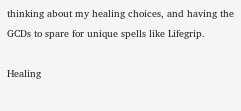thinking about my healing choices, and having the GCDs to spare for unique spells like Lifegrip.

Healing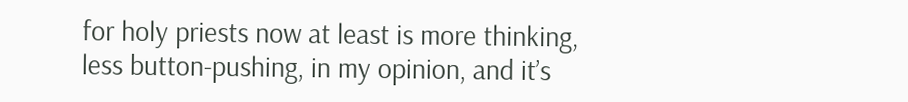for holy priests now at least is more thinking, less button-pushing, in my opinion, and it’s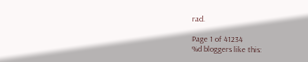rad.

Page 1 of 41234
%d bloggers like this: